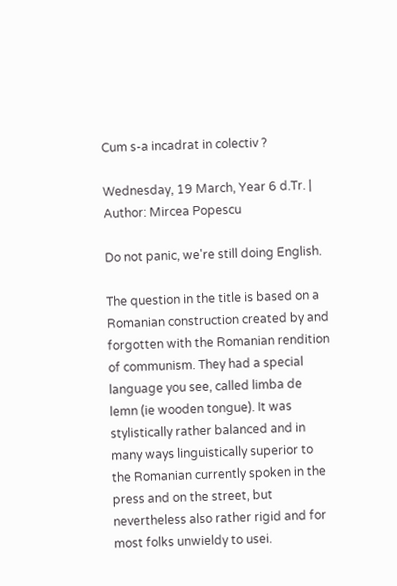Cum s-a incadrat in colectiv ?

Wednesday, 19 March, Year 6 d.Tr. | Author: Mircea Popescu

Do not panic, we're still doing English.

The question in the title is based on a Romanian construction created by and forgotten with the Romanian rendition of communism. They had a special language you see, called limba de lemn (ie wooden tongue). It was stylistically rather balanced and in many ways linguistically superior to the Romanian currently spoken in the press and on the street, but nevertheless also rather rigid and for most folks unwieldy to usei.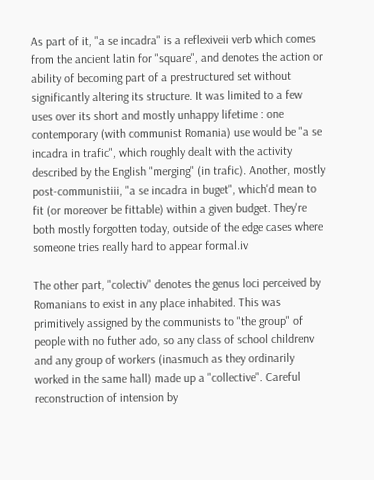As part of it, "a se incadra" is a reflexiveii verb which comes from the ancient latin for "square", and denotes the action or ability of becoming part of a prestructured set without significantly altering its structure. It was limited to a few uses over its short and mostly unhappy lifetime : one contemporary (with communist Romania) use would be "a se incadra in trafic", which roughly dealt with the activity described by the English "merging" (in trafic). Another, mostly post-communistiii, "a se incadra in buget", which'd mean to fit (or moreover be fittable) within a given budget. They're both mostly forgotten today, outside of the edge cases where someone tries really hard to appear formal.iv

The other part, "colectiv" denotes the genus loci perceived by Romanians to exist in any place inhabited. This was primitively assigned by the communists to "the group" of people with no futher ado, so any class of school childrenv and any group of workers (inasmuch as they ordinarily worked in the same hall) made up a "collective". Careful reconstruction of intension by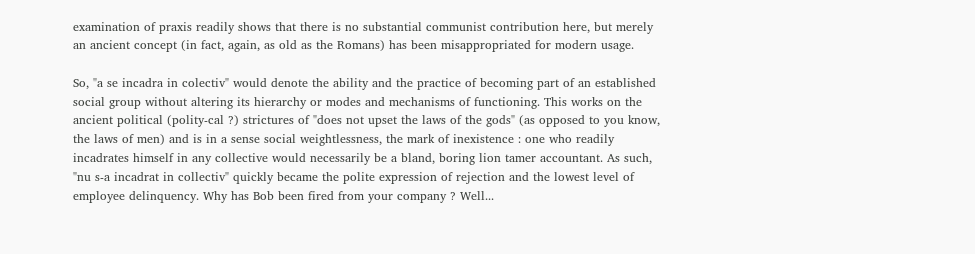examination of praxis readily shows that there is no substantial communist contribution here, but merely an ancient concept (in fact, again, as old as the Romans) has been misappropriated for modern usage.

So, "a se incadra in colectiv" would denote the ability and the practice of becoming part of an established social group without altering its hierarchy or modes and mechanisms of functioning. This works on the ancient political (polity-cal ?) strictures of "does not upset the laws of the gods" (as opposed to you know, the laws of men) and is in a sense social weightlessness, the mark of inexistence : one who readily incadrates himself in any collective would necessarily be a bland, boring lion tamer accountant. As such, "nu s-a incadrat in collectiv" quickly became the polite expression of rejection and the lowest level of employee delinquency. Why has Bob been fired from your company ? Well...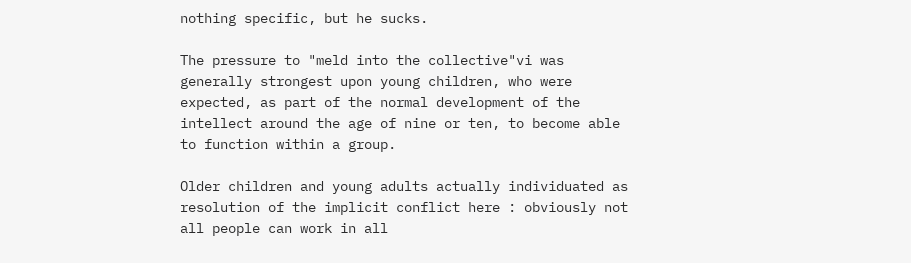nothing specific, but he sucks.

The pressure to "meld into the collective"vi was generally strongest upon young children, who were expected, as part of the normal development of the intellect around the age of nine or ten, to become able to function within a group.

Older children and young adults actually individuated as resolution of the implicit conflict here : obviously not all people can work in all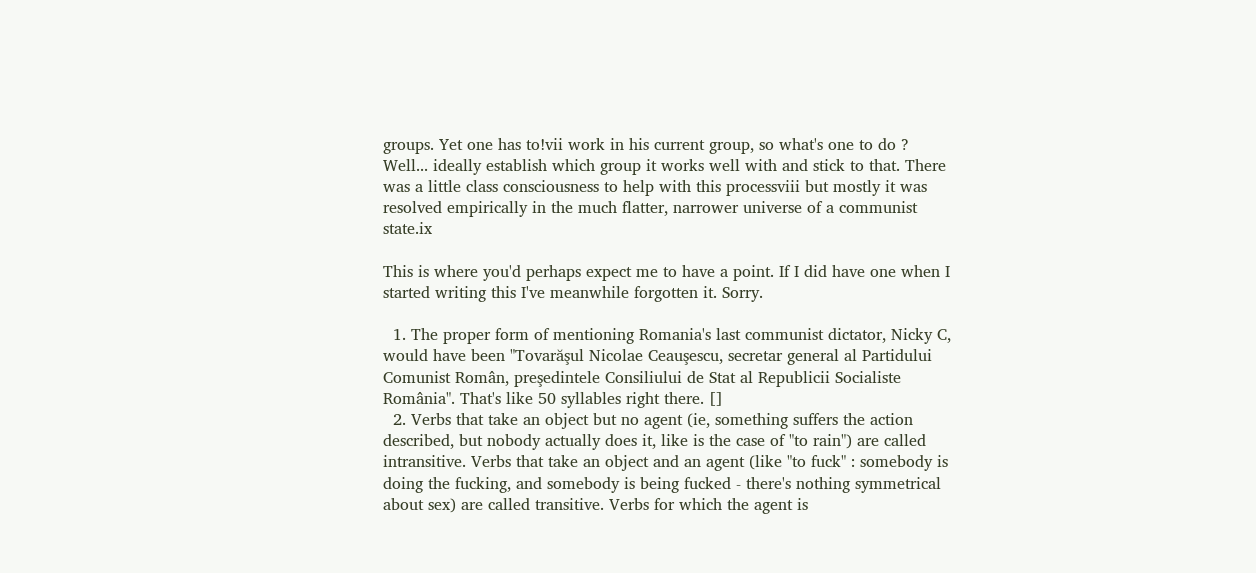groups. Yet one has to!vii work in his current group, so what's one to do ? Well... ideally establish which group it works well with and stick to that. There was a little class consciousness to help with this processviii but mostly it was resolved empirically in the much flatter, narrower universe of a communist state.ix

This is where you'd perhaps expect me to have a point. If I did have one when I started writing this I've meanwhile forgotten it. Sorry.

  1. The proper form of mentioning Romania's last communist dictator, Nicky C, would have been "Tovarăşul Nicolae Ceauşescu, secretar general al Partidului Comunist Român, preşedintele Consiliului de Stat al Republicii Socialiste România". That's like 50 syllables right there. []
  2. Verbs that take an object but no agent (ie, something suffers the action described, but nobody actually does it, like is the case of "to rain") are called intransitive. Verbs that take an object and an agent (like "to fuck" : somebody is doing the fucking, and somebody is being fucked - there's nothing symmetrical about sex) are called transitive. Verbs for which the agent is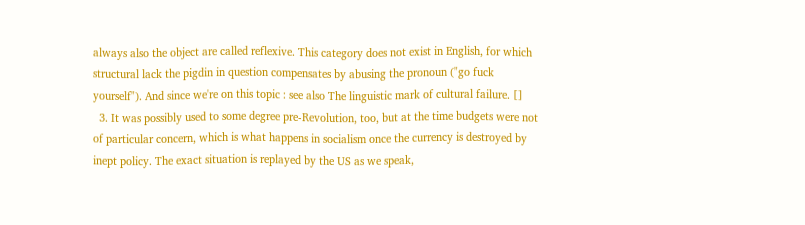always also the object are called reflexive. This category does not exist in English, for which structural lack the pigdin in question compensates by abusing the pronoun ("go fuck yourself"). And since we're on this topic : see also The linguistic mark of cultural failure. []
  3. It was possibly used to some degree pre-Revolution, too, but at the time budgets were not of particular concern, which is what happens in socialism once the currency is destroyed by inept policy. The exact situation is replayed by the US as we speak,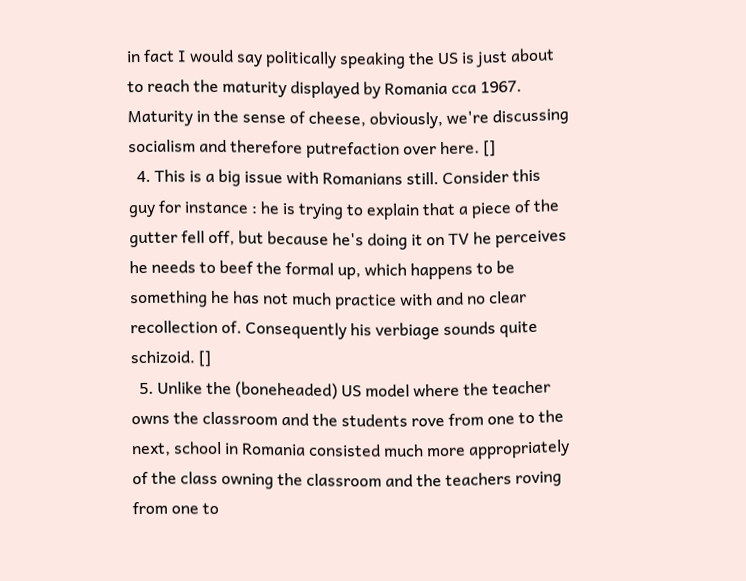in fact I would say politically speaking the US is just about to reach the maturity displayed by Romania cca 1967. Maturity in the sense of cheese, obviously, we're discussing socialism and therefore putrefaction over here. []
  4. This is a big issue with Romanians still. Consider this guy for instance : he is trying to explain that a piece of the gutter fell off, but because he's doing it on TV he perceives he needs to beef the formal up, which happens to be something he has not much practice with and no clear recollection of. Consequently his verbiage sounds quite schizoid. []
  5. Unlike the (boneheaded) US model where the teacher owns the classroom and the students rove from one to the next, school in Romania consisted much more appropriately of the class owning the classroom and the teachers roving from one to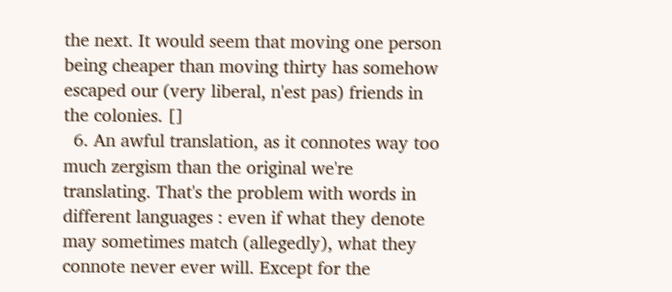the next. It would seem that moving one person being cheaper than moving thirty has somehow escaped our (very liberal, n'est pas) friends in the colonies. []
  6. An awful translation, as it connotes way too much zergism than the original we're translating. That's the problem with words in different languages : even if what they denote may sometimes match (allegedly), what they connote never ever will. Except for the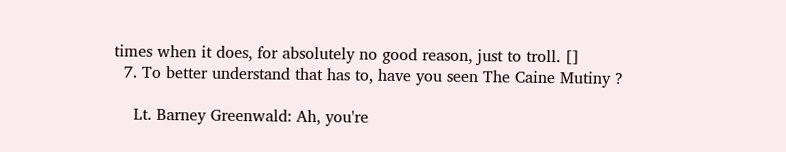times when it does, for absolutely no good reason, just to troll. []
  7. To better understand that has to, have you seen The Caine Mutiny ?

    Lt. Barney Greenwald: Ah, you're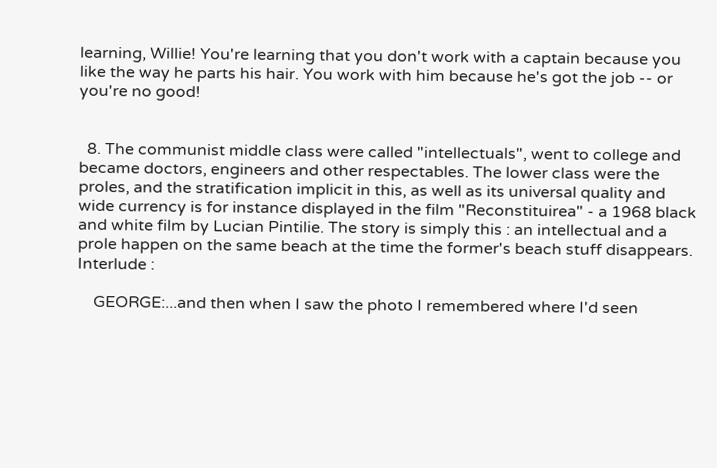learning, Willie! You're learning that you don't work with a captain because you like the way he parts his hair. You work with him because he's got the job -- or you're no good!


  8. The communist middle class were called "intellectuals", went to college and became doctors, engineers and other respectables. The lower class were the proles, and the stratification implicit in this, as well as its universal quality and wide currency is for instance displayed in the film "Reconstituirea" - a 1968 black and white film by Lucian Pintilie. The story is simply this : an intellectual and a prole happen on the same beach at the time the former's beach stuff disappears. Interlude :

    GEORGE:...and then when I saw the photo I remembered where I'd seen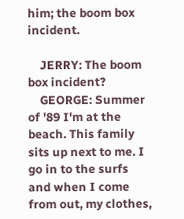him; the boom box incident.

    JERRY: The boom box incident?
    GEORGE: Summer of '89 I'm at the beach. This family sits up next to me. I go in to the surfs and when I come from out, my clothes,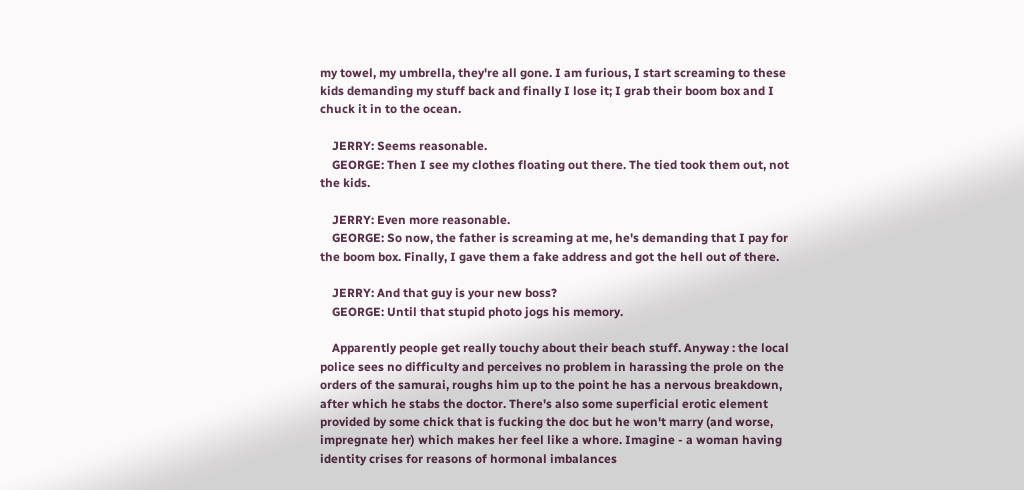my towel, my umbrella, they're all gone. I am furious, I start screaming to these kids demanding my stuff back and finally I lose it; I grab their boom box and I chuck it in to the ocean.

    JERRY: Seems reasonable.
    GEORGE: Then I see my clothes floating out there. The tied took them out, not the kids.

    JERRY: Even more reasonable.
    GEORGE: So now, the father is screaming at me, he's demanding that I pay for the boom box. Finally, I gave them a fake address and got the hell out of there.

    JERRY: And that guy is your new boss?
    GEORGE: Until that stupid photo jogs his memory.

    Apparently people get really touchy about their beach stuff. Anyway : the local police sees no difficulty and perceives no problem in harassing the prole on the orders of the samurai, roughs him up to the point he has a nervous breakdown, after which he stabs the doctor. There's also some superficial erotic element provided by some chick that is fucking the doc but he won't marry (and worse, impregnate her) which makes her feel like a whore. Imagine - a woman having identity crises for reasons of hormonal imbalances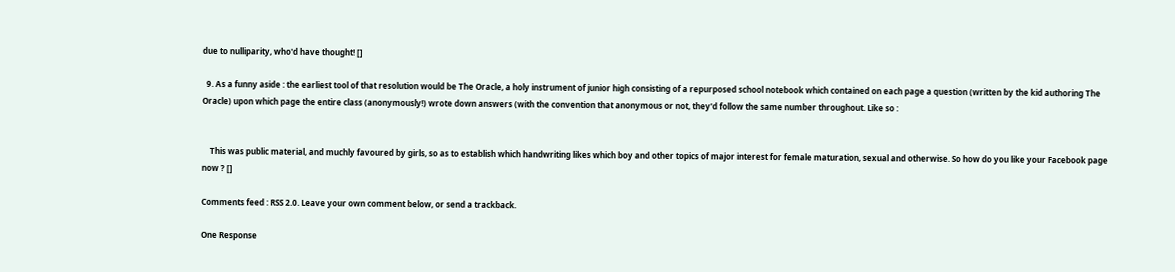due to nulliparity, who'd have thought! []

  9. As a funny aside : the earliest tool of that resolution would be The Oracle, a holy instrument of junior high consisting of a repurposed school notebook which contained on each page a question (written by the kid authoring The Oracle) upon which page the entire class (anonymously!) wrote down answers (with the convention that anonymous or not, they'd follow the same number throughout. Like so :


    This was public material, and muchly favoured by girls, so as to establish which handwriting likes which boy and other topics of major interest for female maturation, sexual and otherwise. So how do you like your Facebook page now ? []

Comments feed : RSS 2.0. Leave your own comment below, or send a trackback.

One Response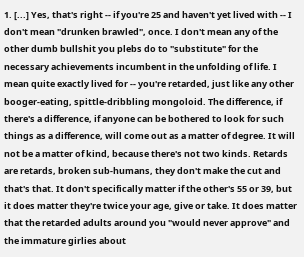1. [...] Yes, that's right -- if you're 25 and haven't yet lived with -- I don't mean "drunken brawled", once. I don't mean any of the other dumb bullshit you plebs do to "substitute" for the necessary achievements incumbent in the unfolding of life. I mean quite exactly lived for -- you're retarded, just like any other booger-eating, spittle-dribbling mongoloid. The difference, if there's a difference, if anyone can be bothered to look for such things as a difference, will come out as a matter of degree. It will not be a matter of kind, because there's not two kinds. Retards are retards, broken sub-humans, they don't make the cut and that's that. It don't specifically matter if the other's 55 or 39, but it does matter they're twice your age, give or take. It does matter that the retarded adults around you "would never approve" and the immature girlies about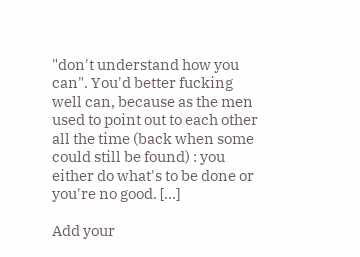"don't understand how you can". You'd better fucking well can, because as the men used to point out to each other all the time (back when some could still be found) : you either do what's to be done or you're no good. [...]

Add your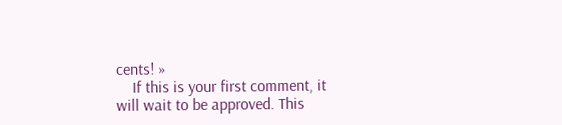cents! »
    If this is your first comment, it will wait to be approved. This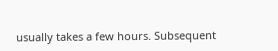usually takes a few hours. Subsequent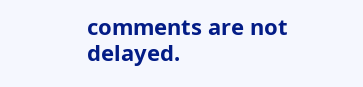comments are not delayed.